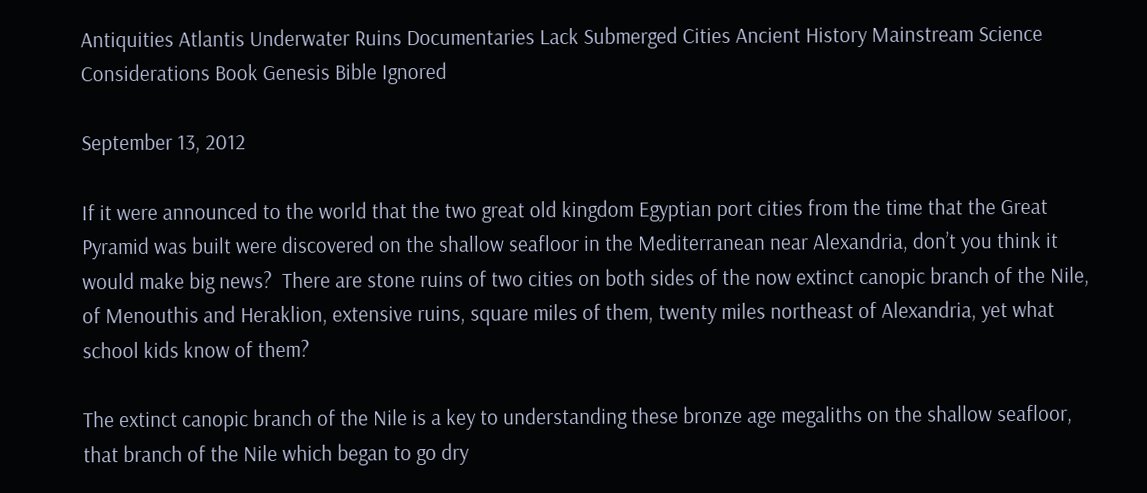Antiquities Atlantis Underwater Ruins Documentaries Lack Submerged Cities Ancient History Mainstream Science Considerations Book Genesis Bible Ignored

September 13, 2012

If it were announced to the world that the two great old kingdom Egyptian port cities from the time that the Great Pyramid was built were discovered on the shallow seafloor in the Mediterranean near Alexandria, don’t you think it would make big news?  There are stone ruins of two cities on both sides of the now extinct canopic branch of the Nile, of Menouthis and Heraklion, extensive ruins, square miles of them, twenty miles northeast of Alexandria, yet what school kids know of them?

The extinct canopic branch of the Nile is a key to understanding these bronze age megaliths on the shallow seafloor, that branch of the Nile which began to go dry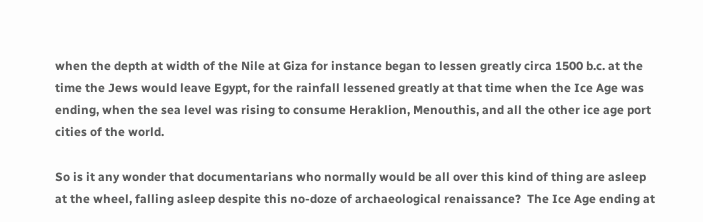when the depth at width of the Nile at Giza for instance began to lessen greatly circa 1500 b.c. at the time the Jews would leave Egypt, for the rainfall lessened greatly at that time when the Ice Age was ending, when the sea level was rising to consume Heraklion, Menouthis, and all the other ice age port cities of the world.

So is it any wonder that documentarians who normally would be all over this kind of thing are asleep at the wheel, falling asleep despite this no-doze of archaeological renaissance?  The Ice Age ending at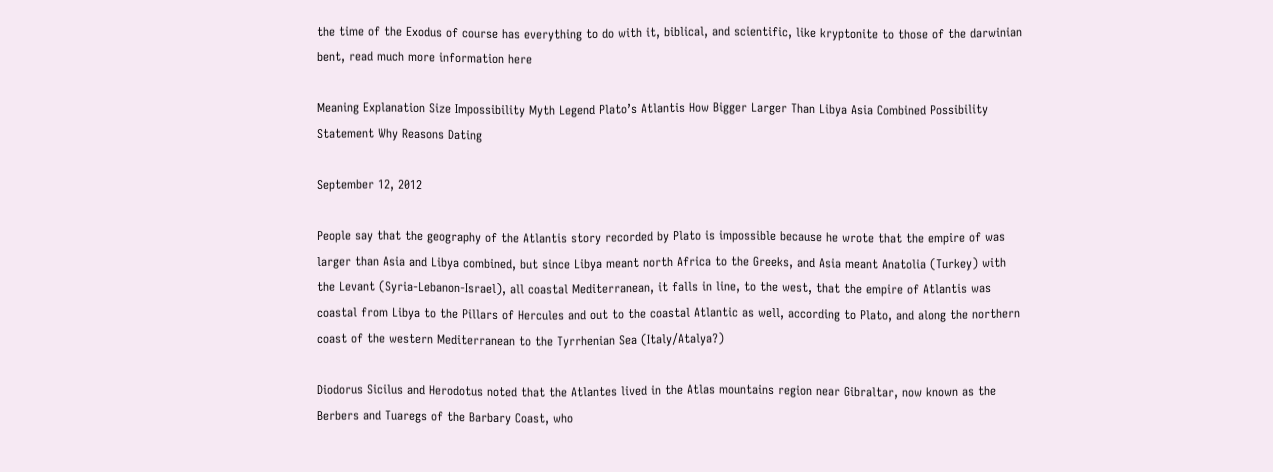the time of the Exodus of course has everything to do with it, biblical, and scientific, like kryptonite to those of the darwinian bent, read much more information here

Meaning Explanation Size Impossibility Myth Legend Plato’s Atlantis How Bigger Larger Than Libya Asia Combined Possibility Statement Why Reasons Dating

September 12, 2012

People say that the geography of the Atlantis story recorded by Plato is impossible because he wrote that the empire of was larger than Asia and Libya combined, but since Libya meant north Africa to the Greeks, and Asia meant Anatolia (Turkey) with the Levant (Syria-Lebanon-Israel), all coastal Mediterranean, it falls in line, to the west, that the empire of Atlantis was coastal from Libya to the Pillars of Hercules and out to the coastal Atlantic as well, according to Plato, and along the northern coast of the western Mediterranean to the Tyrrhenian Sea (Italy/Atalya?)

Diodorus Sicilus and Herodotus noted that the Atlantes lived in the Atlas mountains region near Gibraltar, now known as the Berbers and Tuaregs of the Barbary Coast, who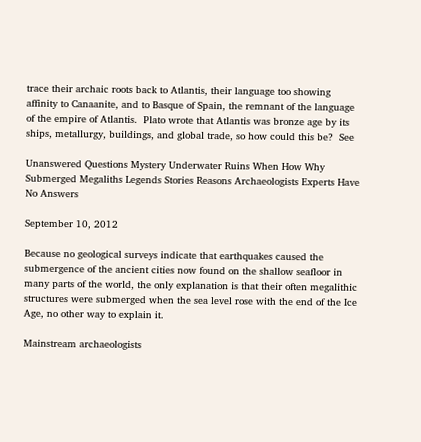trace their archaic roots back to Atlantis, their language too showing affinity to Canaanite, and to Basque of Spain, the remnant of the language of the empire of Atlantis.  Plato wrote that Atlantis was bronze age by its ships, metallurgy, buildings, and global trade, so how could this be?  See

Unanswered Questions Mystery Underwater Ruins When How Why Submerged Megaliths Legends Stories Reasons Archaeologists Experts Have No Answers

September 10, 2012

Because no geological surveys indicate that earthquakes caused the submergence of the ancient cities now found on the shallow seafloor in many parts of the world, the only explanation is that their often megalithic structures were submerged when the sea level rose with the end of the Ice Age, no other way to explain it.

Mainstream archaeologists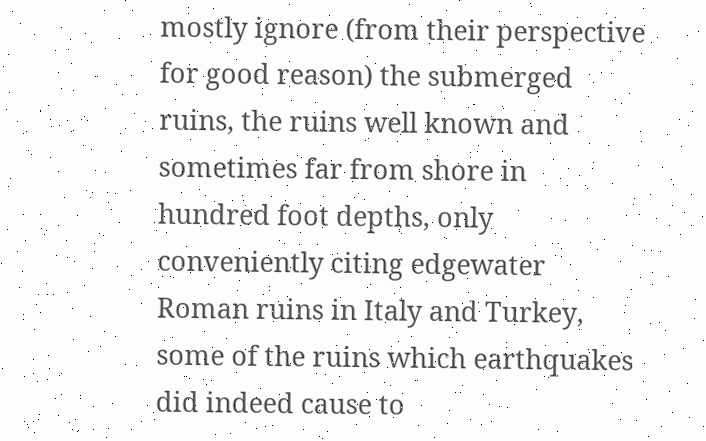mostly ignore (from their perspective for good reason) the submerged ruins, the ruins well known and sometimes far from shore in hundred foot depths, only conveniently citing edgewater Roman ruins in Italy and Turkey, some of the ruins which earthquakes did indeed cause to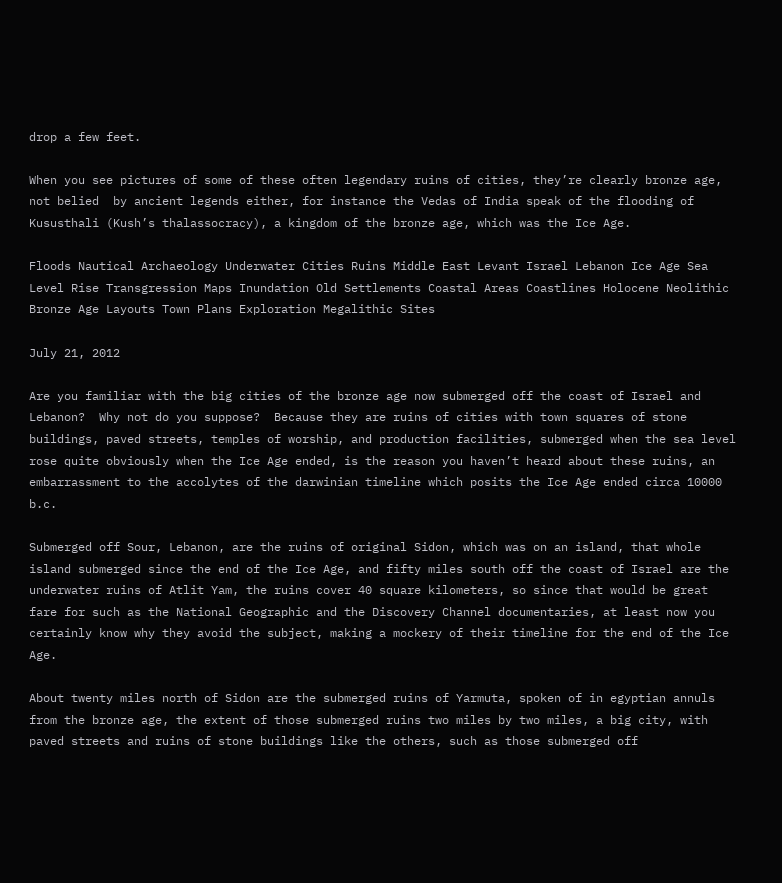drop a few feet.

When you see pictures of some of these often legendary ruins of cities, they’re clearly bronze age, not belied  by ancient legends either, for instance the Vedas of India speak of the flooding of Kususthali (Kush’s thalassocracy), a kingdom of the bronze age, which was the Ice Age.

Floods Nautical Archaeology Underwater Cities Ruins Middle East Levant Israel Lebanon Ice Age Sea Level Rise Transgression Maps Inundation Old Settlements Coastal Areas Coastlines Holocene Neolithic Bronze Age Layouts Town Plans Exploration Megalithic Sites

July 21, 2012

Are you familiar with the big cities of the bronze age now submerged off the coast of Israel and Lebanon?  Why not do you suppose?  Because they are ruins of cities with town squares of stone buildings, paved streets, temples of worship, and production facilities, submerged when the sea level rose quite obviously when the Ice Age ended, is the reason you haven’t heard about these ruins, an embarrassment to the accolytes of the darwinian timeline which posits the Ice Age ended circa 10000 b.c.

Submerged off Sour, Lebanon, are the ruins of original Sidon, which was on an island, that whole island submerged since the end of the Ice Age, and fifty miles south off the coast of Israel are the underwater ruins of Atlit Yam, the ruins cover 40 square kilometers, so since that would be great fare for such as the National Geographic and the Discovery Channel documentaries, at least now you certainly know why they avoid the subject, making a mockery of their timeline for the end of the Ice Age.

About twenty miles north of Sidon are the submerged ruins of Yarmuta, spoken of in egyptian annuls from the bronze age, the extent of those submerged ruins two miles by two miles, a big city, with paved streets and ruins of stone buildings like the others, such as those submerged off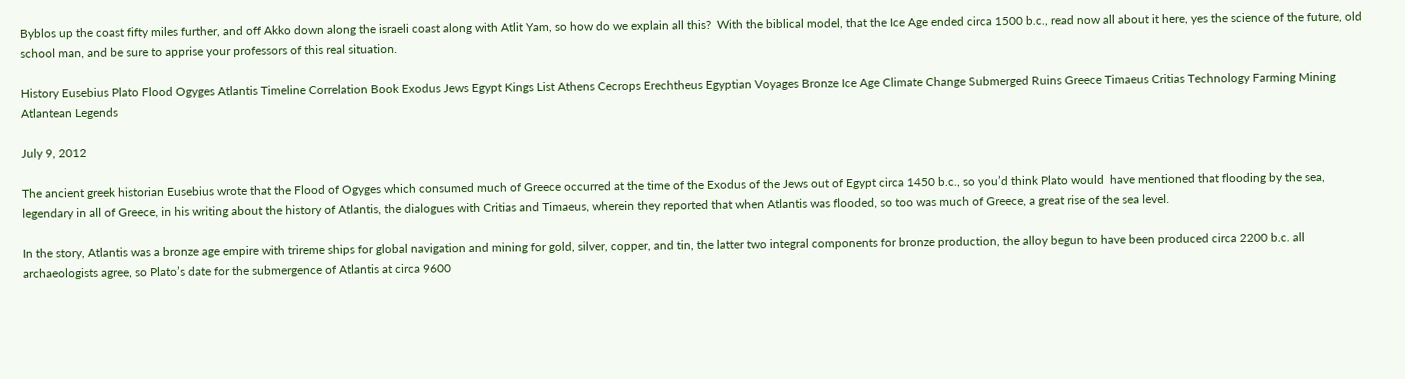Byblos up the coast fifty miles further, and off Akko down along the israeli coast along with Atlit Yam, so how do we explain all this?  With the biblical model, that the Ice Age ended circa 1500 b.c., read now all about it here, yes the science of the future, old school man, and be sure to apprise your professors of this real situation.

History Eusebius Plato Flood Ogyges Atlantis Timeline Correlation Book Exodus Jews Egypt Kings List Athens Cecrops Erechtheus Egyptian Voyages Bronze Ice Age Climate Change Submerged Ruins Greece Timaeus Critias Technology Farming Mining Atlantean Legends

July 9, 2012

The ancient greek historian Eusebius wrote that the Flood of Ogyges which consumed much of Greece occurred at the time of the Exodus of the Jews out of Egypt circa 1450 b.c., so you’d think Plato would  have mentioned that flooding by the sea, legendary in all of Greece, in his writing about the history of Atlantis, the dialogues with Critias and Timaeus, wherein they reported that when Atlantis was flooded, so too was much of Greece, a great rise of the sea level.

In the story, Atlantis was a bronze age empire with trireme ships for global navigation and mining for gold, silver, copper, and tin, the latter two integral components for bronze production, the alloy begun to have been produced circa 2200 b.c. all archaeologists agree, so Plato’s date for the submergence of Atlantis at circa 9600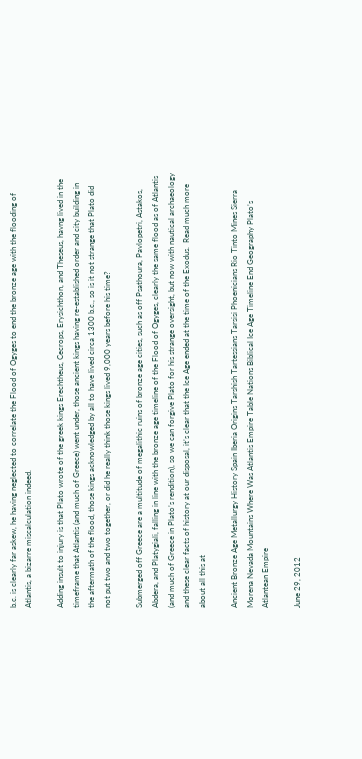b.c. is clearly far askew, he having neglected to correlate the Flood of Ogyges to end the bronze age with the flooding of Atlantis, a bizarre miscalculation indeed.

Adding insult to injury is that Plato wrote of the greek kings Erechtheus, Cecrops, Erysichthon, and Theseus, havng lived in the timeframe that Atlantis (and much of Greece) went under, those ancient kings having re-established order and city building in the aftermath of the flood, those kings acknowledged by all to have lived circa 1300 b.c., so is it not strange that Plato did not put two and two together, or did he really think those kings lived 9,000 years before his time?

Submerged off Greece are a multitude of megalithic ruins of bronze age cities, such as off Psathoura, Pavlopetri, Astakos, Abdera, and Platygiali, falling in line with the bronze age timeline of the Flood of Ogyges, clearly the same flood as of Atlantis (and much of Greece in Plato’s rendition), so we can forgive Plato for his strange oversight, but now with nautical archaeology and these clear facts of history at our disposal, it’s clear that the Ice Age ended at the time of the Exodus.  Read much more about all this at

Ancient Bronze Age Metallurgy History Spain Iberia Origins Tarshish Tartessians Tarsisi Phoenicians Rio Tinto Mines Sierra Morena Nevada Mountains Where Was Atlantis Empire Table Nations Biblical Ice Age Timeline End Geography Plato’s Atlantean Empire

June 29, 2012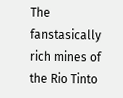The fanstasically rich mines of the Rio Tinto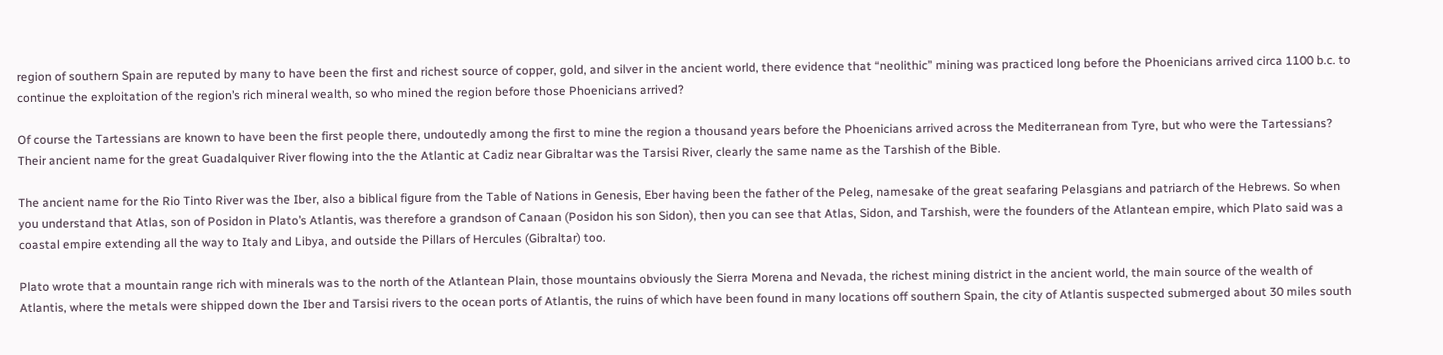region of southern Spain are reputed by many to have been the first and richest source of copper, gold, and silver in the ancient world, there evidence that “neolithic” mining was practiced long before the Phoenicians arrived circa 1100 b.c. to continue the exploitation of the region’s rich mineral wealth, so who mined the region before those Phoenicians arrived?

Of course the Tartessians are known to have been the first people there, undoutedly among the first to mine the region a thousand years before the Phoenicians arrived across the Mediterranean from Tyre, but who were the Tartessians?  Their ancient name for the great Guadalquiver River flowing into the the Atlantic at Cadiz near Gibraltar was the Tarsisi River, clearly the same name as the Tarshish of the Bible.

The ancient name for the Rio Tinto River was the Iber, also a biblical figure from the Table of Nations in Genesis, Eber having been the father of the Peleg, namesake of the great seafaring Pelasgians and patriarch of the Hebrews. So when you understand that Atlas, son of Posidon in Plato’s Atlantis, was therefore a grandson of Canaan (Posidon his son Sidon), then you can see that Atlas, Sidon, and Tarshish, were the founders of the Atlantean empire, which Plato said was a coastal empire extending all the way to Italy and Libya, and outside the Pillars of Hercules (Gibraltar) too.

Plato wrote that a mountain range rich with minerals was to the north of the Atlantean Plain, those mountains obviously the Sierra Morena and Nevada, the richest mining district in the ancient world, the main source of the wealth of Atlantis, where the metals were shipped down the Iber and Tarsisi rivers to the ocean ports of Atlantis, the ruins of which have been found in many locations off southern Spain, the city of Atlantis suspected submerged about 30 miles south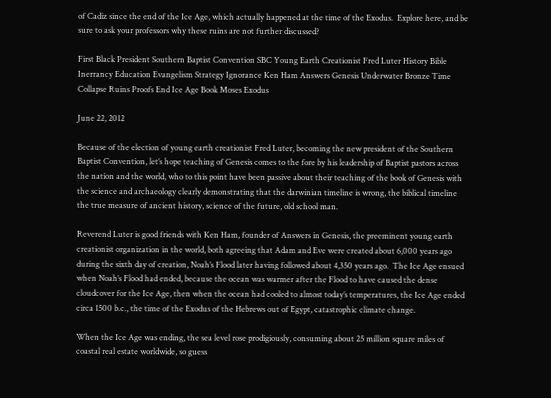of Cadiz since the end of the Ice Age, which actually happened at the time of the Exodus.  Explore here, and be sure to ask your professors why these ruins are not further discussed?

First Black President Southern Baptist Convention SBC Young Earth Creationist Fred Luter History Bible Inerrancy Education Evangelism Strategy Ignorance Ken Ham Answers Genesis Underwater Bronze Time Collapse Ruins Proofs End Ice Age Book Moses Exodus

June 22, 2012

Because of the election of young earth creationist Fred Luter, becoming the new president of the Southern Baptist Convention, let’s hope teaching of Genesis comes to the fore by his leadership of Baptist pastors across the nation and the world, who to this point have been passive about their teaching of the book of Genesis with the science and archaeology clearly demonstrating that the darwinian timeline is wrong, the biblical timeline the true measure of ancient history, science of the future, old school man.

Reverend Luter is good friends with Ken Ham, founder of Answers in Genesis, the preeminent young earth creationist organization in the world, both agreeing that Adam and Eve were created about 6,000 years ago during the sixth day of creation, Noah’s Flood later having followed about 4,350 years ago.  The Ice Age ensued when Noah’s Flood had ended, because the ocean was warmer after the Flood to have caused the dense cloudcover for the Ice Age, then when the ocean had cooled to almost today’s temperatures, the Ice Age ended circa 1500 b.c., the time of the Exodus of the Hebrews out of Egypt, catastrophic climate change.

When the Ice Age was ending, the sea level rose prodigiously, consuming about 25 million square miles of coastal real estate worldwide, so guess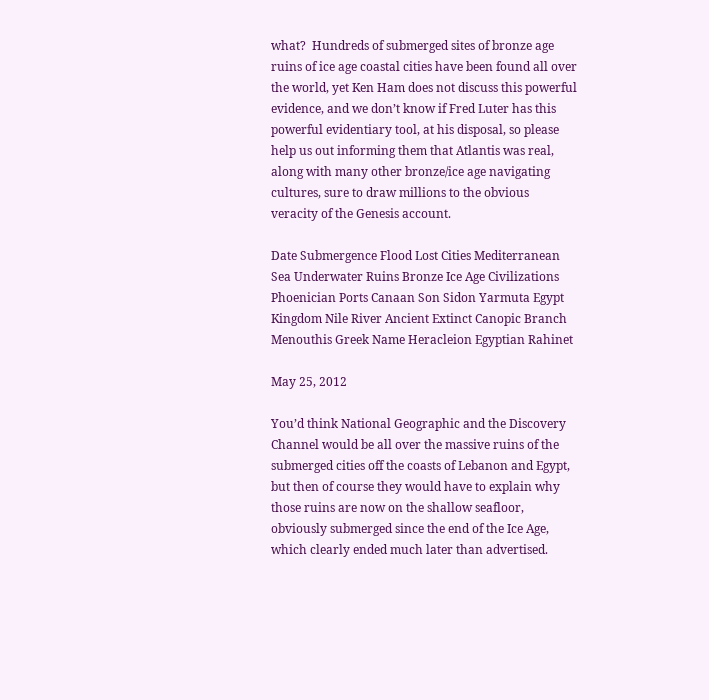what?  Hundreds of submerged sites of bronze age ruins of ice age coastal cities have been found all over the world, yet Ken Ham does not discuss this powerful evidence, and we don’t know if Fred Luter has this powerful evidentiary tool, at his disposal, so please help us out informing them that Atlantis was real, along with many other bronze/ice age navigating cultures, sure to draw millions to the obvious veracity of the Genesis account.

Date Submergence Flood Lost Cities Mediterranean Sea Underwater Ruins Bronze Ice Age Civilizations Phoenician Ports Canaan Son Sidon Yarmuta Egypt Kingdom Nile River Ancient Extinct Canopic Branch Menouthis Greek Name Heracleion Egyptian Rahinet

May 25, 2012

You’d think National Geographic and the Discovery Channel would be all over the massive ruins of the submerged cities off the coasts of Lebanon and Egypt, but then of course they would have to explain why those ruins are now on the shallow seafloor, obviously submerged since the end of the Ice Age, which clearly ended much later than advertised.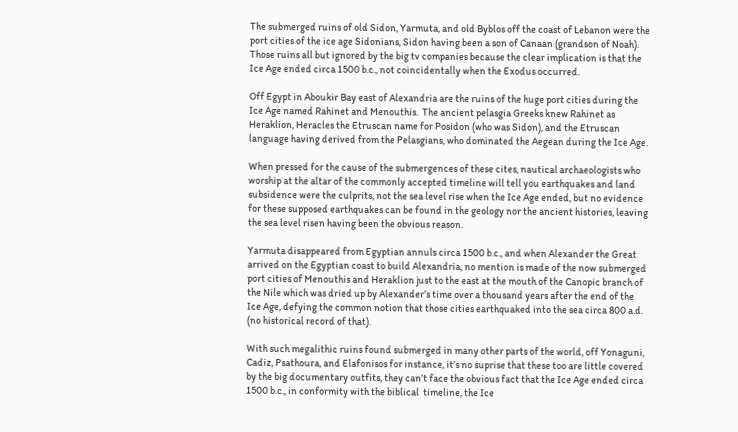The submerged ruins of old Sidon, Yarmuta, and old Byblos off the coast of Lebanon were the port cities of the ice age Sidonians, Sidon having been a son of Canaan (grandson of Noah).  Those ruins all but ignored by the big tv companies because the clear implication is that the Ice Age ended circa 1500 b.c., not coincidentally when the Exodus occurred.

Off Egypt in Aboukir Bay east of Alexandria are the ruins of the huge port cities during the Ice Age named Rahinet and Menouthis.  The ancient pelasgia Greeks knew Rahinet as Heraklion, Heracles the Etruscan name for Posidon (who was Sidon), and the Etruscan language having derived from the Pelasgians, who dominated the Aegean during the Ice Age.

When pressed for the cause of the submergences of these cites, nautical archaeologists who worship at the altar of the commonly accepted timeline will tell you earthquakes and land subsidence were the culprits, not the sea level rise when the Ice Age ended, but no evidence for these supposed earthquakes can be found in the geology nor the ancient histories, leaving the sea level risen having been the obvious reason.

Yarmuta disappeared from Egyptian annuls circa 1500 b.c., and when Alexander the Great arrived on the Egyptian coast to build Alexandria, no mention is made of the now submerged port cities of Menouthis and Heraklion just to the east at the mouth of the Canopic branch of the Nile which was dried up by Alexander’s time over a thousand years after the end of the Ice Age, defying the common notion that those cities earthquaked into the sea circa 800 a.d. (no historical record of that).

With such megalithic ruins found submerged in many other parts of the world, off Yonaguni, Cadiz, Psathoura, and Elafonisos for instance, it’s no suprise that these too are little covered by the big documentary outfits, they can’t face the obvious fact that the Ice Age ended circa 1500 b.c., in conformity with the biblical  timeline, the Ice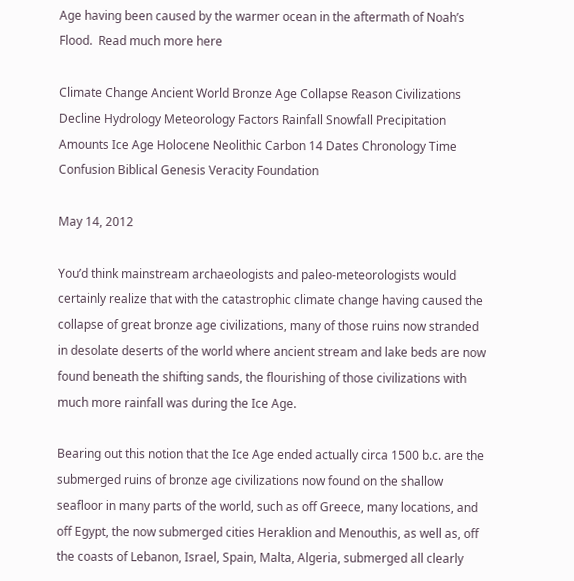Age having been caused by the warmer ocean in the aftermath of Noah’s Flood.  Read much more here

Climate Change Ancient World Bronze Age Collapse Reason Civilizations Decline Hydrology Meteorology Factors Rainfall Snowfall Precipitation Amounts Ice Age Holocene Neolithic Carbon 14 Dates Chronology Time Confusion Biblical Genesis Veracity Foundation

May 14, 2012

You’d think mainstream archaeologists and paleo-meteorologists would certainly realize that with the catastrophic climate change having caused the collapse of great bronze age civilizations, many of those ruins now stranded in desolate deserts of the world where ancient stream and lake beds are now found beneath the shifting sands, the flourishing of those civilizations with much more rainfall was during the Ice Age.

Bearing out this notion that the Ice Age ended actually circa 1500 b.c. are the submerged ruins of bronze age civilizations now found on the shallow seafloor in many parts of the world, such as off Greece, many locations, and off Egypt, the now submerged cities Heraklion and Menouthis, as well as, off the coasts of Lebanon, Israel, Spain, Malta, Algeria, submerged all clearly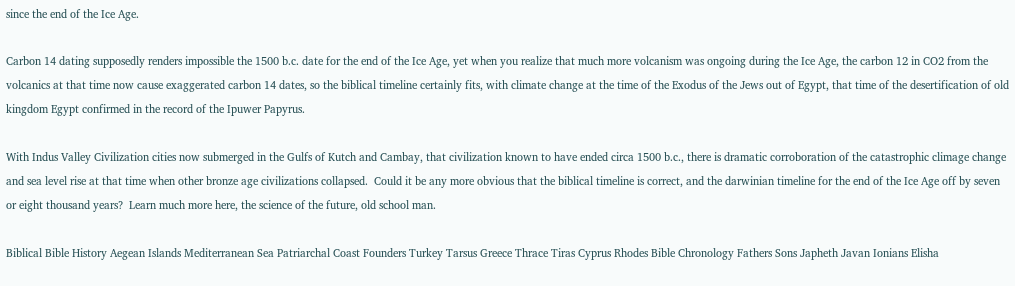since the end of the Ice Age.

Carbon 14 dating supposedly renders impossible the 1500 b.c. date for the end of the Ice Age, yet when you realize that much more volcanism was ongoing during the Ice Age, the carbon 12 in CO2 from the volcanics at that time now cause exaggerated carbon 14 dates, so the biblical timeline certainly fits, with climate change at the time of the Exodus of the Jews out of Egypt, that time of the desertification of old kingdom Egypt confirmed in the record of the Ipuwer Papyrus.

With Indus Valley Civilization cities now submerged in the Gulfs of Kutch and Cambay, that civilization known to have ended circa 1500 b.c., there is dramatic corroboration of the catastrophic climage change and sea level rise at that time when other bronze age civilizations collapsed.  Could it be any more obvious that the biblical timeline is correct, and the darwinian timeline for the end of the Ice Age off by seven or eight thousand years?  Learn much more here, the science of the future, old school man.

Biblical Bible History Aegean Islands Mediterranean Sea Patriarchal Coast Founders Turkey Tarsus Greece Thrace Tiras Cyprus Rhodes Bible Chronology Fathers Sons Japheth Javan Ionians Elisha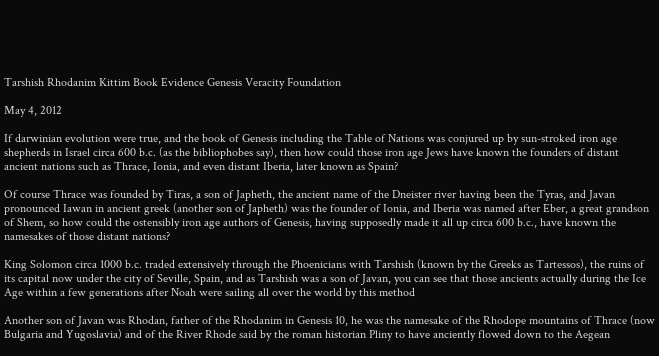Tarshish Rhodanim Kittim Book Evidence Genesis Veracity Foundation

May 4, 2012

If darwinian evolution were true, and the book of Genesis including the Table of Nations was conjured up by sun-stroked iron age shepherds in Israel circa 600 b.c. (as the bibliophobes say), then how could those iron age Jews have known the founders of distant ancient nations such as Thrace, Ionia, and even distant Iberia, later known as Spain?

Of course Thrace was founded by Tiras, a son of Japheth, the ancient name of the Dneister river having been the Tyras, and Javan pronounced Iawan in ancient greek (another son of Japheth) was the founder of Ionia, and Iberia was named after Eber, a great grandson of Shem, so how could the ostensibly iron age authors of Genesis, having supposedly made it all up circa 600 b.c., have known the namesakes of those distant nations?

King Solomon circa 1000 b.c. traded extensively through the Phoenicians with Tarshish (known by the Greeks as Tartessos), the ruins of its capital now under the city of Seville, Spain, and as Tarshish was a son of Javan, you can see that those ancients actually during the Ice Age within a few generations after Noah were sailing all over the world by this method

Another son of Javan was Rhodan, father of the Rhodanim in Genesis 10, he was the namesake of the Rhodope mountains of Thrace (now Bulgaria and Yugoslavia) and of the River Rhode said by the roman historian Pliny to have anciently flowed down to the Aegean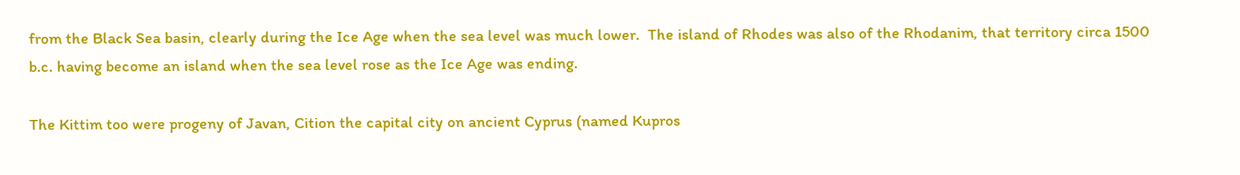from the Black Sea basin, clearly during the Ice Age when the sea level was much lower.  The island of Rhodes was also of the Rhodanim, that territory circa 1500 b.c. having become an island when the sea level rose as the Ice Age was ending.

The Kittim too were progeny of Javan, Cition the capital city on ancient Cyprus (named Kupros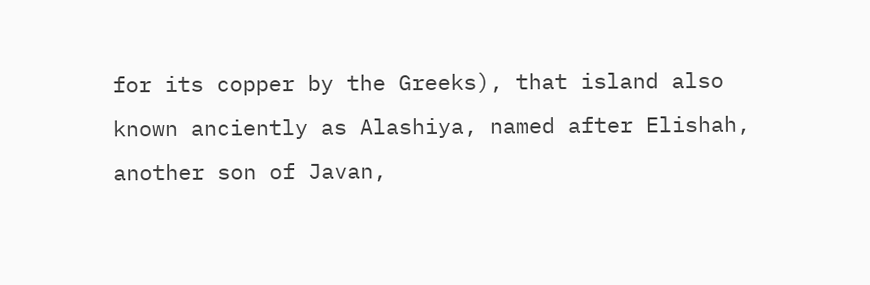for its copper by the Greeks), that island also known anciently as Alashiya, named after Elishah, another son of Javan,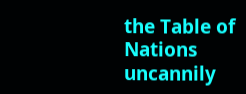the Table of Nations uncannily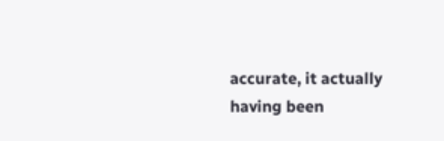accurate, it actually having been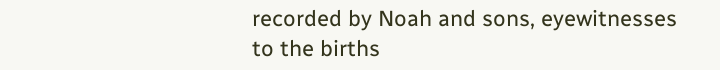recorded by Noah and sons, eyewitnesses to the births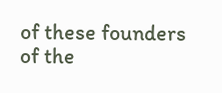of these founders of the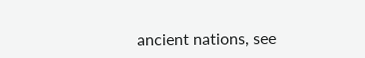ancient nations, see